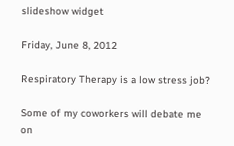slideshow widget

Friday, June 8, 2012

Respiratory Therapy is a low stress job?

Some of my coworkers will debate me on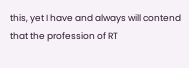this, yet I have and always will contend that the profession of RT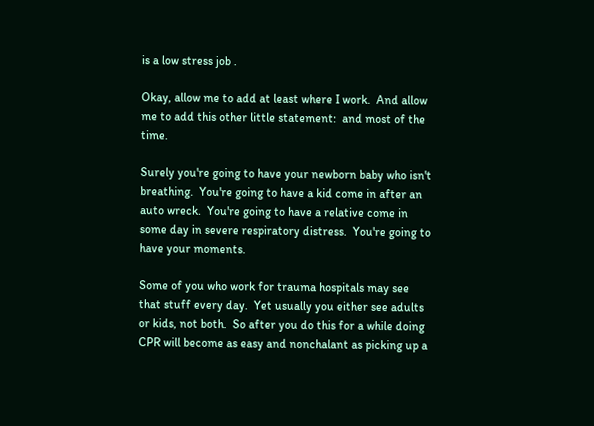is a low stress job .

Okay, allow me to add at least where I work.  And allow me to add this other little statement:  and most of the time.

Surely you're going to have your newborn baby who isn't breathing.  You're going to have a kid come in after an auto wreck.  You're going to have a relative come in some day in severe respiratory distress.  You're going to have your moments.

Some of you who work for trauma hospitals may see that stuff every day.  Yet usually you either see adults or kids, not both.  So after you do this for a while doing CPR will become as easy and nonchalant as picking up a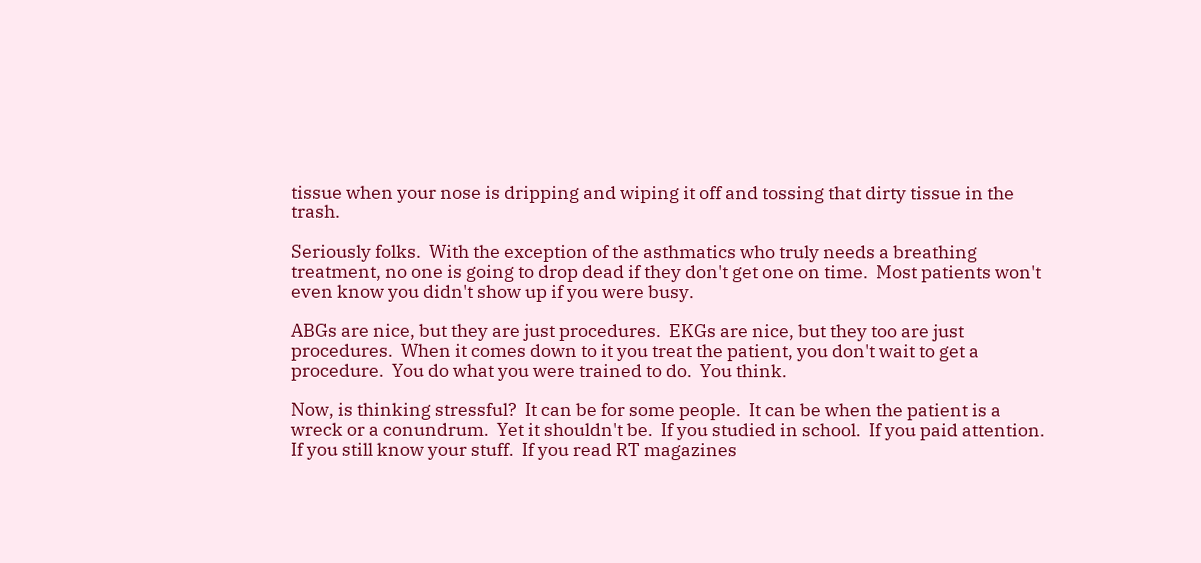tissue when your nose is dripping and wiping it off and tossing that dirty tissue in the trash.

Seriously folks.  With the exception of the asthmatics who truly needs a breathing treatment, no one is going to drop dead if they don't get one on time.  Most patients won't even know you didn't show up if you were busy.

ABGs are nice, but they are just procedures.  EKGs are nice, but they too are just procedures.  When it comes down to it you treat the patient, you don't wait to get a procedure.  You do what you were trained to do.  You think.

Now, is thinking stressful?  It can be for some people.  It can be when the patient is a wreck or a conundrum.  Yet it shouldn't be.  If you studied in school.  If you paid attention.  If you still know your stuff.  If you read RT magazines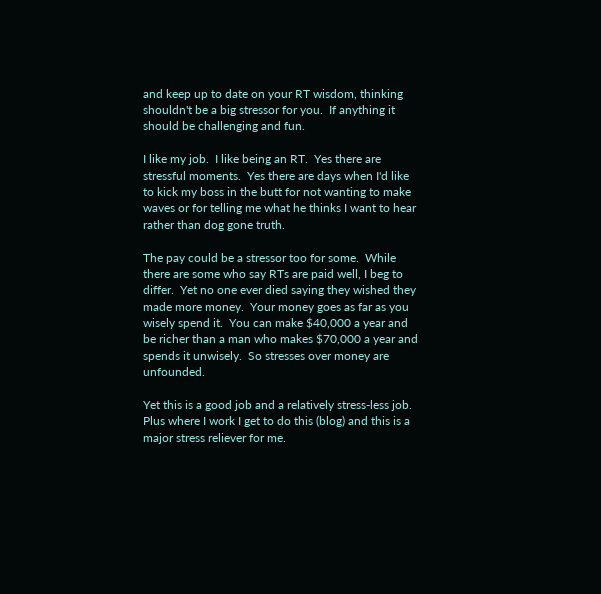and keep up to date on your RT wisdom, thinking shouldn't be a big stressor for you.  If anything it should be challenging and fun.

I like my job.  I like being an RT.  Yes there are stressful moments.  Yes there are days when I'd like to kick my boss in the butt for not wanting to make waves or for telling me what he thinks I want to hear rather than dog gone truth.

The pay could be a stressor too for some.  While there are some who say RTs are paid well, I beg to differ.  Yet no one ever died saying they wished they made more money.  Your money goes as far as you wisely spend it.  You can make $40,000 a year and be richer than a man who makes $70,000 a year and spends it unwisely.  So stresses over money are unfounded.

Yet this is a good job and a relatively stress-less job.  Plus where I work I get to do this (blog) and this is a major stress reliever for me.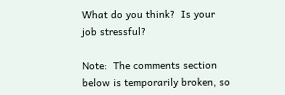What do you think?  Is your job stressful?

Note:  The comments section below is temporarily broken, so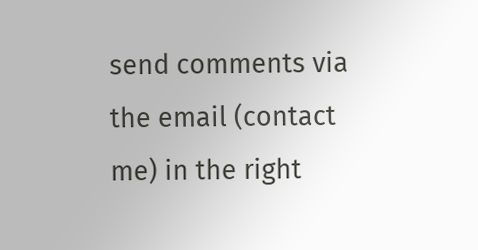send comments via the email (contact me) in the right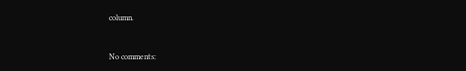column.


No comments: